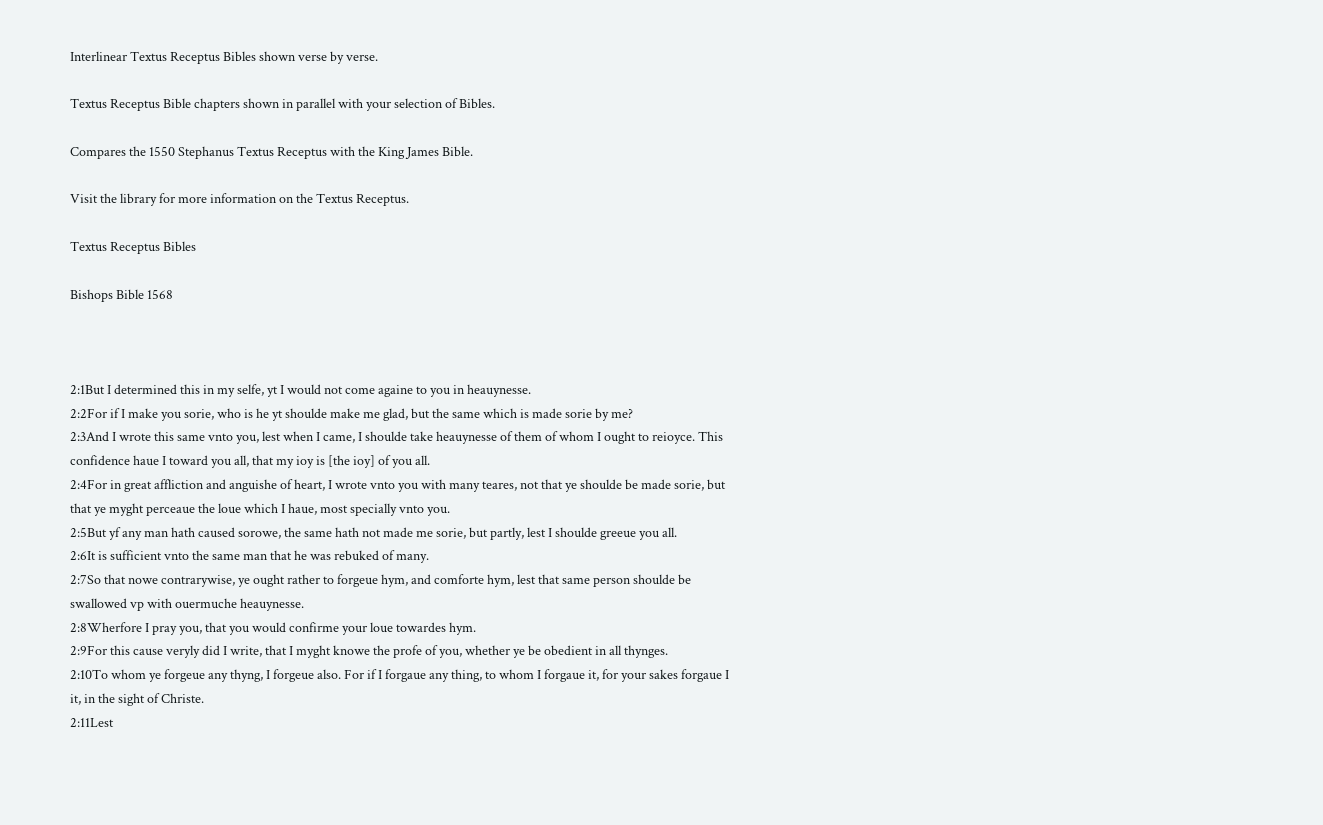Interlinear Textus Receptus Bibles shown verse by verse.

Textus Receptus Bible chapters shown in parallel with your selection of Bibles.

Compares the 1550 Stephanus Textus Receptus with the King James Bible.

Visit the library for more information on the Textus Receptus.

Textus Receptus Bibles

Bishops Bible 1568



2:1But I determined this in my selfe, yt I would not come againe to you in heauynesse.
2:2For if I make you sorie, who is he yt shoulde make me glad, but the same which is made sorie by me?
2:3And I wrote this same vnto you, lest when I came, I shoulde take heauynesse of them of whom I ought to reioyce. This confidence haue I toward you all, that my ioy is [the ioy] of you all.
2:4For in great affliction and anguishe of heart, I wrote vnto you with many teares, not that ye shoulde be made sorie, but that ye myght perceaue the loue which I haue, most specially vnto you.
2:5But yf any man hath caused sorowe, the same hath not made me sorie, but partly, lest I shoulde greeue you all.
2:6It is sufficient vnto the same man that he was rebuked of many.
2:7So that nowe contrarywise, ye ought rather to forgeue hym, and comforte hym, lest that same person shoulde be swallowed vp with ouermuche heauynesse.
2:8Wherfore I pray you, that you would confirme your loue towardes hym.
2:9For this cause veryly did I write, that I myght knowe the profe of you, whether ye be obedient in all thynges.
2:10To whom ye forgeue any thyng, I forgeue also. For if I forgaue any thing, to whom I forgaue it, for your sakes forgaue I it, in the sight of Christe.
2:11Lest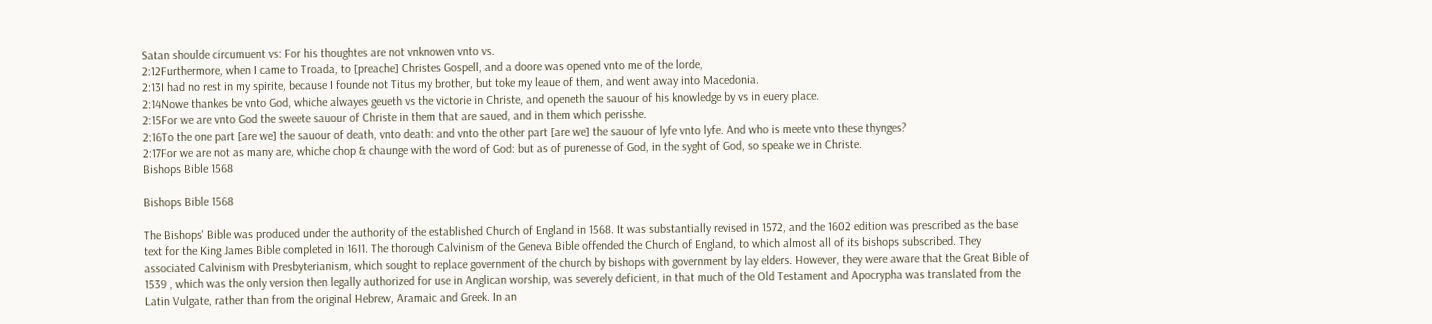Satan shoulde circumuent vs: For his thoughtes are not vnknowen vnto vs.
2:12Furthermore, when I came to Troada, to [preache] Christes Gospell, and a doore was opened vnto me of the lorde,
2:13I had no rest in my spirite, because I founde not Titus my brother, but toke my leaue of them, and went away into Macedonia.
2:14Nowe thankes be vnto God, whiche alwayes geueth vs the victorie in Christe, and openeth the sauour of his knowledge by vs in euery place.
2:15For we are vnto God the sweete sauour of Christe in them that are saued, and in them which perisshe.
2:16To the one part [are we] the sauour of death, vnto death: and vnto the other part [are we] the sauour of lyfe vnto lyfe. And who is meete vnto these thynges?
2:17For we are not as many are, whiche chop & chaunge with the word of God: but as of purenesse of God, in the syght of God, so speake we in Christe.
Bishops Bible 1568

Bishops Bible 1568

The Bishops' Bible was produced under the authority of the established Church of England in 1568. It was substantially revised in 1572, and the 1602 edition was prescribed as the base text for the King James Bible completed in 1611. The thorough Calvinism of the Geneva Bible offended the Church of England, to which almost all of its bishops subscribed. They associated Calvinism with Presbyterianism, which sought to replace government of the church by bishops with government by lay elders. However, they were aware that the Great Bible of 1539 , which was the only version then legally authorized for use in Anglican worship, was severely deficient, in that much of the Old Testament and Apocrypha was translated from the Latin Vulgate, rather than from the original Hebrew, Aramaic and Greek. In an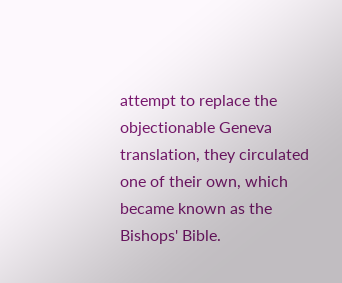attempt to replace the objectionable Geneva translation, they circulated one of their own, which became known as the Bishops' Bible.